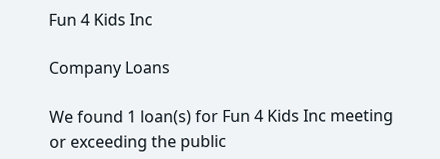Fun 4 Kids Inc

Company Loans

We found 1 loan(s) for Fun 4 Kids Inc meeting or exceeding the public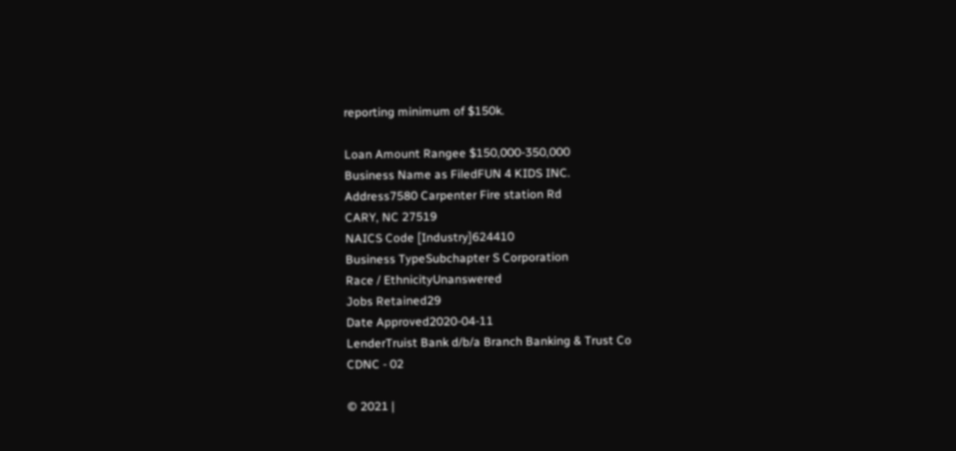reporting minimum of $150k.

Loan Amount Rangee $150,000-350,000
Business Name as FiledFUN 4 KIDS INC.
Address7580 Carpenter Fire station Rd
CARY, NC 27519
NAICS Code [Industry]624410
Business TypeSubchapter S Corporation
Race / EthnicityUnanswered
Jobs Retained29
Date Approved2020-04-11
LenderTruist Bank d/b/a Branch Banking & Trust Co
CDNC - 02

© 2021 |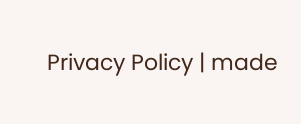Privacy Policy | made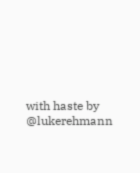with haste by @lukerehmann